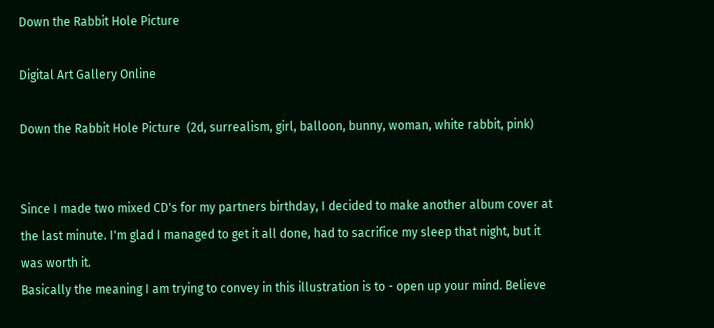Down the Rabbit Hole Picture

Digital Art Gallery Online

Down the Rabbit Hole Picture  (2d, surrealism, girl, balloon, bunny, woman, white rabbit, pink)


Since I made two mixed CD's for my partners birthday, I decided to make another album cover at the last minute. I'm glad I managed to get it all done, had to sacrifice my sleep that night, but it was worth it.
Basically the meaning I am trying to convey in this illustration is to - open up your mind. Believe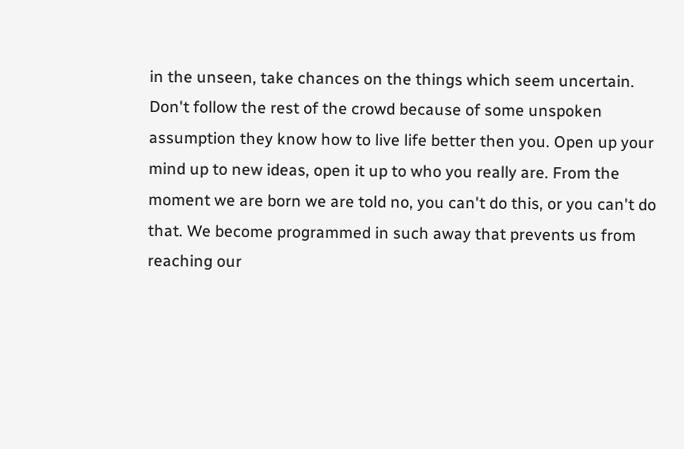in the unseen, take chances on the things which seem uncertain. Don't follow the rest of the crowd because of some unspoken assumption they know how to live life better then you. Open up your mind up to new ideas, open it up to who you really are. From the moment we are born we are told no, you can't do this, or you can't do that. We become programmed in such away that prevents us from reaching our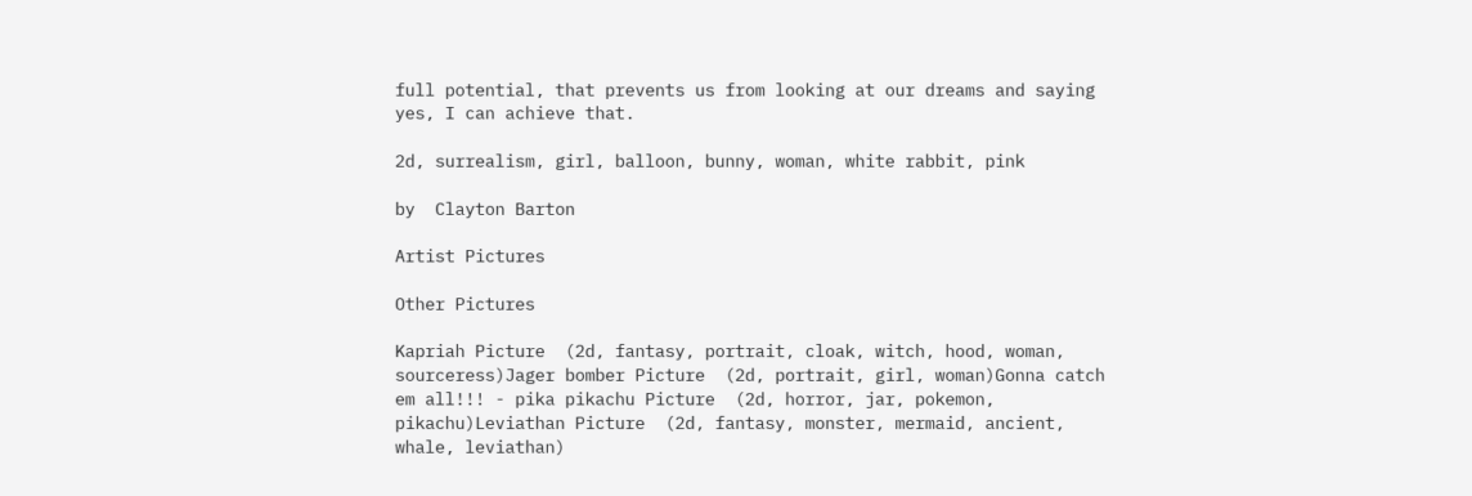full potential, that prevents us from looking at our dreams and saying yes, I can achieve that.

2d, surrealism, girl, balloon, bunny, woman, white rabbit, pink

by  Clayton Barton

Artist Pictures

Other Pictures

Kapriah Picture  (2d, fantasy, portrait, cloak, witch, hood, woman, sourceress)Jager bomber Picture  (2d, portrait, girl, woman)Gonna catch em all!!! - pika pikachu Picture  (2d, horror, jar, pokemon, pikachu)Leviathan Picture  (2d, fantasy, monster, mermaid, ancient, whale, leviathan)